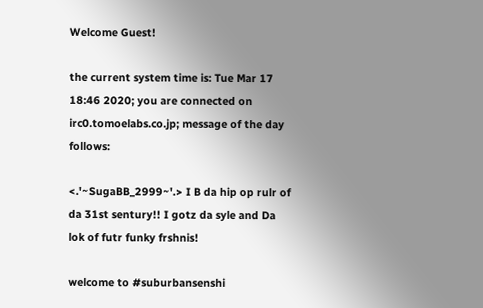Welcome Guest!

the current system time is: Tue Mar 17 18:46 2020; you are connected on irc0.tomoelabs.co.jp; message of the day follows:

<.'~SugaBB_2999~'.> I B da hip op rulr of da 31st sentury!! I gotz da syle and Da lok of futr funky frshnis!

welcome to #suburbansenshi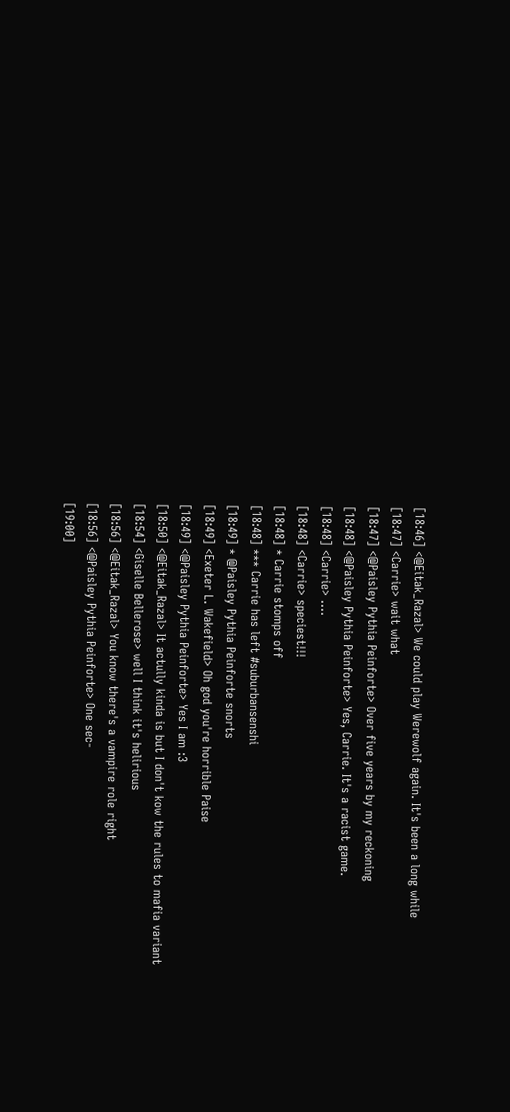[18:46] <@Eitak_Razal> We could play Werewolf again. It's been a long while
[18:47] <Carrie> wait what
[18:47] <@Paisley Pythia Peinforte> Over five years by my reckoning
[18:48] <@Paisley Pythia Peinforte> Yes, Carrie. It's a racist game.
[18:48] <Carrie> ....
[18:48] <Carrie> speciest!!!
[18:48] * Carrie stomps off
[18:48] *** Carrie has left #suburbansenshi
[18:49] * @Paisley Pythia Peinforte snorts
[18:49] <Exeter L. Wakefield> Oh god you're horrible Paise
[18:49] <@Paisley Pythia Peinforte> Yes I am :3
[18:50] <@Eitak_Razal> It actully kinda is but I don't kow the rules to mafia variant
[18:54] <Giselle Bellerose> well I think it's helirious
[18:56] <@Eitak_Razal> You know there's a vampire role right
[18:56] <@Paisley Pythia Peinforte> One sec-
[19:00]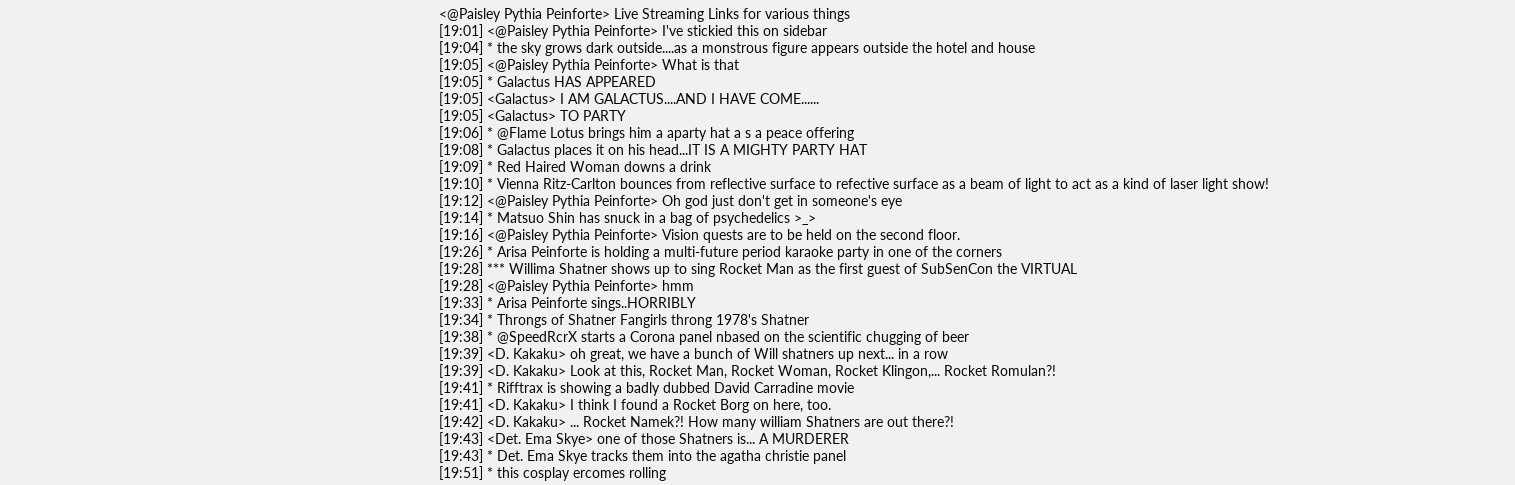<@Paisley Pythia Peinforte> Live Streaming Links for various things
[19:01] <@Paisley Pythia Peinforte> I've stickied this on sidebar
[19:04] * the sky grows dark outside....as a monstrous figure appears outside the hotel and house
[19:05] <@Paisley Pythia Peinforte> What is that
[19:05] * Galactus HAS APPEARED
[19:05] <Galactus> I AM GALACTUS....AND I HAVE COME......
[19:05] <Galactus> TO PARTY
[19:06] * @Flame Lotus brings him a aparty hat a s a peace offering
[19:08] * Galactus places it on his head...IT IS A MIGHTY PARTY HAT
[19:09] * Red Haired Woman downs a drink
[19:10] * Vienna Ritz-Carlton bounces from reflective surface to refective surface as a beam of light to act as a kind of laser light show!
[19:12] <@Paisley Pythia Peinforte> Oh god just don't get in someone's eye
[19:14] * Matsuo Shin has snuck in a bag of psychedelics >_>
[19:16] <@Paisley Pythia Peinforte> Vision quests are to be held on the second floor.
[19:26] * Arisa Peinforte is holding a multi-future period karaoke party in one of the corners
[19:28] *** Willima Shatner shows up to sing Rocket Man as the first guest of SubSenCon the VIRTUAL
[19:28] <@Paisley Pythia Peinforte> hmm
[19:33] * Arisa Peinforte sings..HORRIBLY
[19:34] * Throngs of Shatner Fangirls throng 1978's Shatner
[19:38] * @SpeedRcrX starts a Corona panel nbased on the scientific chugging of beer
[19:39] <D. Kakaku> oh great, we have a bunch of Will shatners up next... in a row
[19:39] <D. Kakaku> Look at this, Rocket Man, Rocket Woman, Rocket Klingon,... Rocket Romulan?!
[19:41] * Rifftrax is showing a badly dubbed David Carradine movie
[19:41] <D. Kakaku> I think I found a Rocket Borg on here, too.
[19:42] <D. Kakaku> ... Rocket Namek?! How many william Shatners are out there?!
[19:43] <Det. Ema Skye> one of those Shatners is... A MURDERER
[19:43] * Det. Ema Skye tracks them into the agatha christie panel
[19:51] * this cosplay ercomes rolling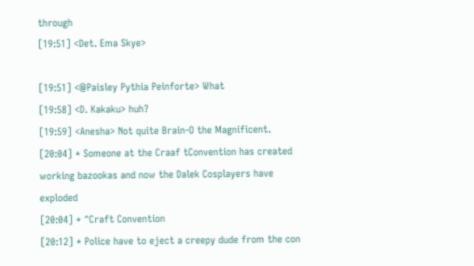through
[19:51] <Det. Ema Skye>

[19:51] <@Paisley Pythia Peinforte> What
[19:58] <D. Kakaku> huh?
[19:59] <Anesha> Not quite Brain-O the Magnificent.
[20:04] * Someone at the Craaf tConvention has created working bazookas and now the Dalek Cosplayers have exploded
[20:04] * ^Craft Convention
[20:12] * Police have to eject a creepy dude from the con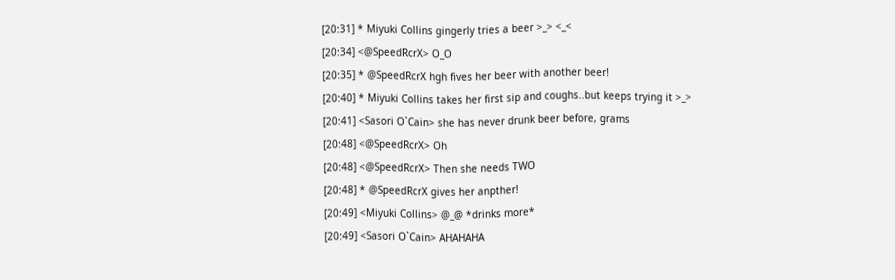[20:31] * Miyuki Collins gingerly tries a beer >_> <_<
[20:34] <@SpeedRcrX> O_O
[20:35] * @SpeedRcrX hgh fives her beer with another beer!
[20:40] * Miyuki Collins takes her first sip and coughs..but keeps trying it >_>
[20:41] <Sasori O`Cain> she has never drunk beer before, grams
[20:48] <@SpeedRcrX> Oh
[20:48] <@SpeedRcrX> Then she needs TWO
[20:48] * @SpeedRcrX gives her anpther!
[20:49] <Miyuki Collins> @_@ *drinks more*
[20:49] <Sasori O`Cain> AHAHAHA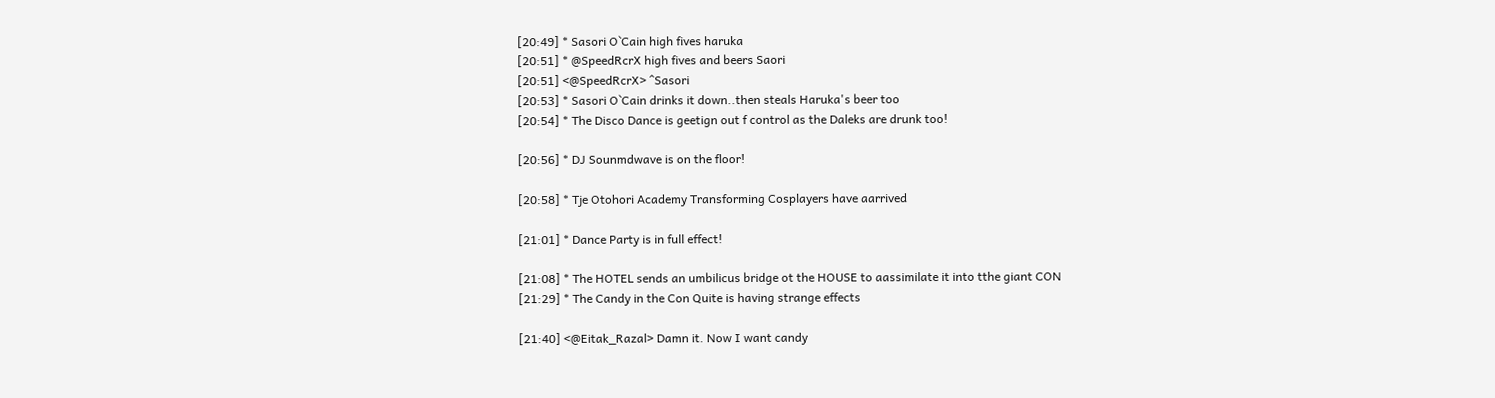[20:49] * Sasori O`Cain high fives haruka
[20:51] * @SpeedRcrX high fives and beers Saori
[20:51] <@SpeedRcrX> ^Sasori
[20:53] * Sasori O`Cain drinks it down..then steals Haruka's beer too
[20:54] * The Disco Dance is geetign out f control as the Daleks are drunk too!

[20:56] * DJ Sounmdwave is on the floor!

[20:58] * Tje Otohori Academy Transforming Cosplayers have aarrived

[21:01] * Dance Party is in full effect!

[21:08] * The HOTEL sends an umbilicus bridge ot the HOUSE to aassimilate it into tthe giant CON
[21:29] * The Candy in the Con Quite is having strange effects

[21:40] <@Eitak_Razal> Damn it. Now I want candy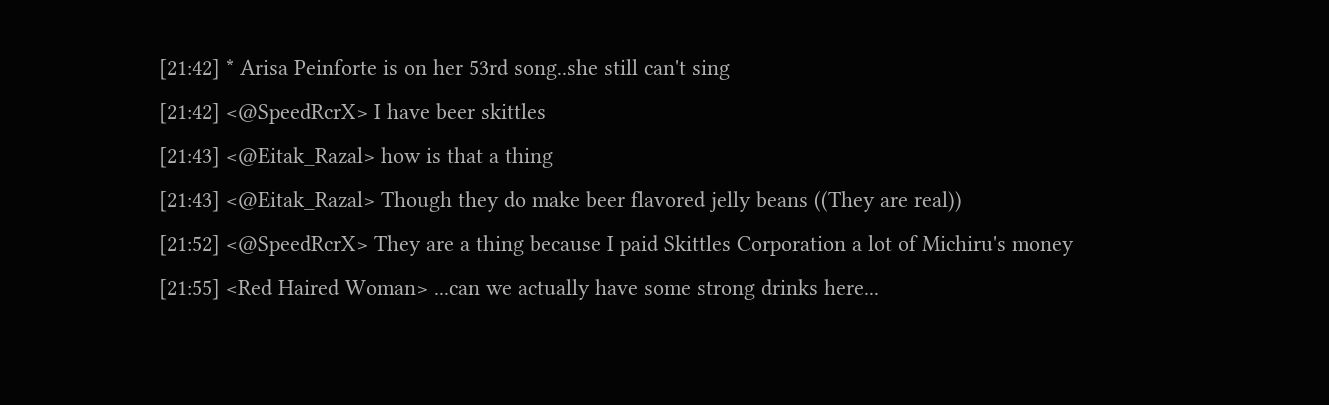[21:42] * Arisa Peinforte is on her 53rd song..she still can't sing
[21:42] <@SpeedRcrX> I have beer skittles
[21:43] <@Eitak_Razal> how is that a thing
[21:43] <@Eitak_Razal> Though they do make beer flavored jelly beans ((They are real))
[21:52] <@SpeedRcrX> They are a thing because I paid Skittles Corporation a lot of Michiru's money
[21:55] <Red Haired Woman> ...can we actually have some strong drinks here...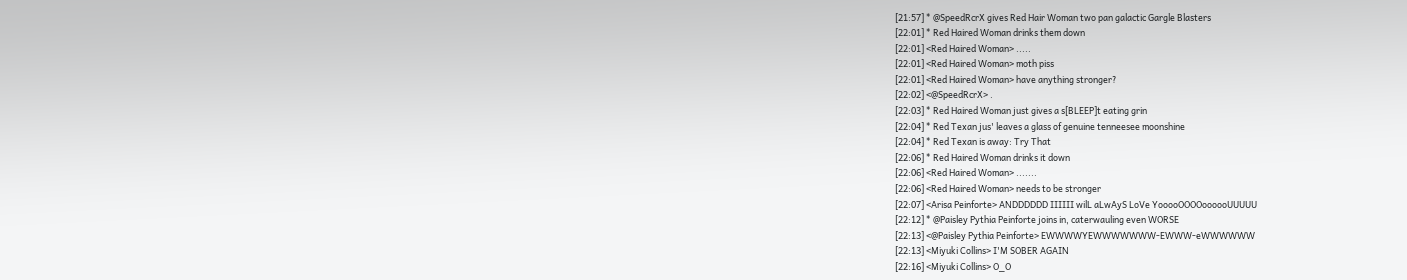[21:57] * @SpeedRcrX gives Red Hair Woman two pan galactic Gargle Blasters
[22:01] * Red Haired Woman drinks them down
[22:01] <Red Haired Woman> .....
[22:01] <Red Haired Woman> moth piss
[22:01] <Red Haired Woman> have anything stronger?
[22:02] <@SpeedRcrX> .
[22:03] * Red Haired Woman just gives a s[BLEEP]t eating grin
[22:04] * Red Texan jus' leaves a glass of genuine tenneesee moonshine
[22:04] * Red Texan is away: Try That
[22:06] * Red Haired Woman drinks it down
[22:06] <Red Haired Woman> .......
[22:06] <Red Haired Woman> needs to be stronger
[22:07] <Arisa Peinforte> ANDDDDDD IIIIII wilL aLwAyS LoVe YooooOOOOoooooUUUUU
[22:12] * @Paisley Pythia Peinforte joins in, caterwauling even WORSE
[22:13] <@Paisley Pythia Peinforte> EWWWWYEWWWWWWW-EWWW-eWWWWWW
[22:13] <Miyuki Collins> I'M SOBER AGAIN
[22:16] <Miyuki Collins> O_O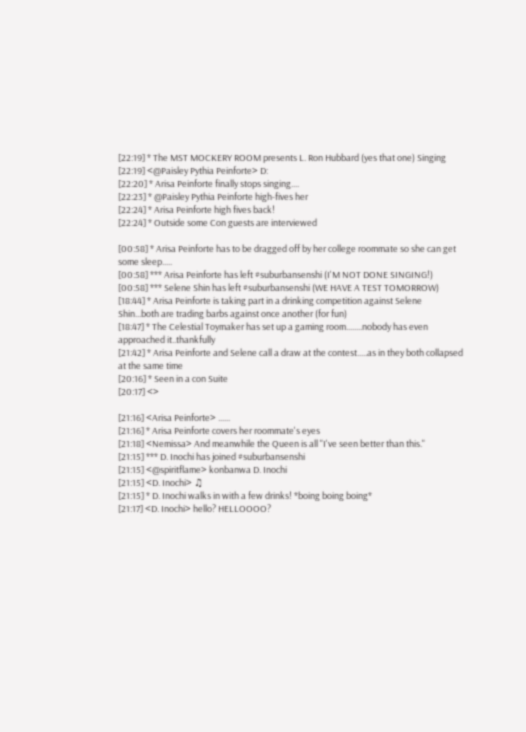[22:19] * The MST MOCKERY ROOM presents L. Ron Hubbard (yes that one) Singing
[22:19] <@Paisley Pythia Peinforte> D:
[22:20] * Arisa Peinforte finally stops singing....
[22:23] * @Paisley Pythia Peinforte high-fives her
[22:24] * Arisa Peinforte high fives back!
[22:24] * Outside some Con guests are interviewed

[00:58] * Arisa Peinforte has to be dragged off by her college roommate so she can get some sleep.....
[00:58] *** Arisa Peinforte has left #suburbansenshi (I'M NOT DONE SINGING!)
[00:58] *** Selene Shin has left #suburbansenshi (WE HAVE A TEST TOMORROW)
[18:44] * Arisa Peinforte is taking part in a drinking competition against Selene Shin...both are trading barbs against once another (for fun)
[18:47] * The Celestial Toymaker has set up a gaming room........nobody has even approached it..thankfully
[21:42] * Arisa Peinforte and Selene call a draw at the contest.....as in they both collapsed at the same time
[20:16] * Seen in a con Suite
[20:17] <>

[21:16] <Arisa Peinforte> ......
[21:16] * Arisa Peinforte covers her roommate's eyes
[21:18] <Nemissa> And meanwhile the Queen is all "I've seen better than this."
[21:15] *** D. Inochi has joined #suburbansenshi
[21:15] <@spiritflame> konbanwa D. Inochi
[21:15] <D. Inochi> ♫
[21:15] * D. Inochi walks in with a few drinks! *boing boing boing*
[21:17] <D. Inochi> hello? HELLOOOO?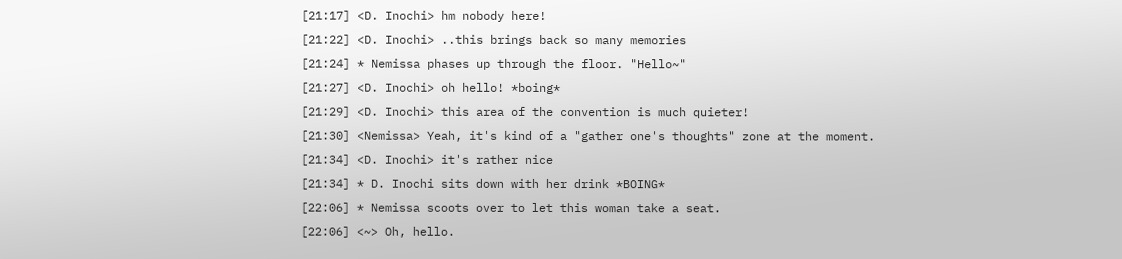[21:17] <D. Inochi> hm nobody here!
[21:22] <D. Inochi> ..this brings back so many memories
[21:24] * Nemissa phases up through the floor. "Hello~"
[21:27] <D. Inochi> oh hello! *boing*
[21:29] <D. Inochi> this area of the convention is much quieter!
[21:30] <Nemissa> Yeah, it's kind of a "gather one's thoughts" zone at the moment.
[21:34] <D. Inochi> it's rather nice
[21:34] * D. Inochi sits down with her drink *BOING*
[22:06] * Nemissa scoots over to let this woman take a seat.
[22:06] <~> Oh, hello.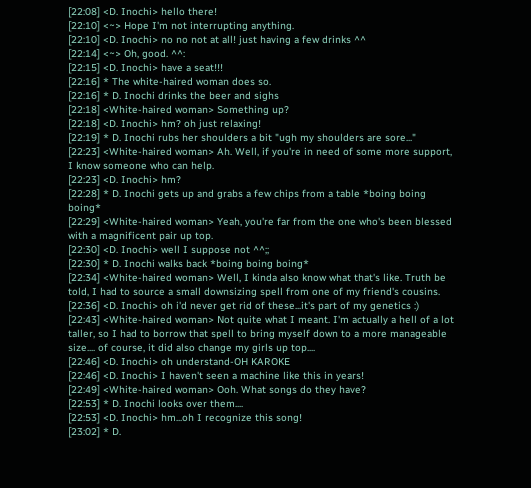[22:08] <D. Inochi> hello there!
[22:10] <~> Hope I'm not interrupting anything.
[22:10] <D. Inochi> no no not at all! just having a few drinks ^^
[22:14] <~> Oh, good. ^^:
[22:15] <D. Inochi> have a seat!!!
[22:16] * The white-haired woman does so.
[22:16] * D. Inochi drinks the beer and sighs
[22:18] <White-haired woman> Something up?
[22:18] <D. Inochi> hm? oh just relaxing!
[22:19] * D. Inochi rubs her shoulders a bit "ugh my shoulders are sore..."
[22:23] <White-haired woman> Ah. Well, if you're in need of some more support, I know someone who can help.
[22:23] <D. Inochi> hm?
[22:28] * D. Inochi gets up and grabs a few chips from a table *boing boing boing*
[22:29] <White-haired woman> Yeah, you're far from the one who's been blessed with a magnificent pair up top.
[22:30] <D. Inochi> well I suppose not ^^;;
[22:30] * D. Inochi walks back *boing boing boing*
[22:34] <White-haired woman> Well, I kinda also know what that's like. Truth be told, I had to source a small downsizing spell from one of my friend's cousins.
[22:36] <D. Inochi> oh i'd never get rid of these...it's part of my genetics :)
[22:43] <White-haired woman> Not quite what I meant. I'm actually a hell of a lot taller, so I had to borrow that spell to bring myself down to a more manageable size.... of course, it did also change my girls up top....
[22:46] <D. Inochi> oh understand-OH KAROKE
[22:46] <D. Inochi> I haven't seen a machine like this in years!
[22:49] <White-haired woman> Ooh. What songs do they have?
[22:53] * D. Inochi looks over them....
[22:53] <D. Inochi> hm...oh I recognize this song!
[23:02] * D.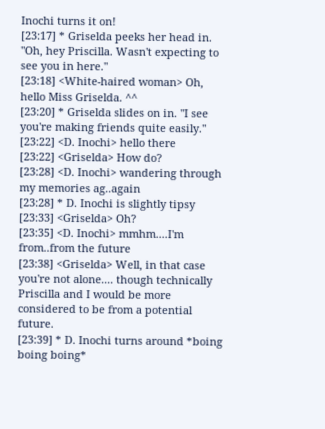Inochi turns it on!
[23:17] * Griselda peeks her head in. "Oh, hey Priscilla. Wasn't expecting to see you in here."
[23:18] <White-haired woman> Oh, hello Miss Griselda. ^^
[23:20] * Griselda slides on in. "I see you're making friends quite easily."
[23:22] <D. Inochi> hello there
[23:22] <Griselda> How do?
[23:28] <D. Inochi> wandering through my memories ag..again
[23:28] * D. Inochi is slightly tipsy
[23:33] <Griselda> Oh?
[23:35] <D. Inochi> mmhm....I'm from..from the future
[23:38] <Griselda> Well, in that case you're not alone.... though technically Priscilla and I would be more considered to be from a potential future.
[23:39] * D. Inochi turns around *boing boing boing*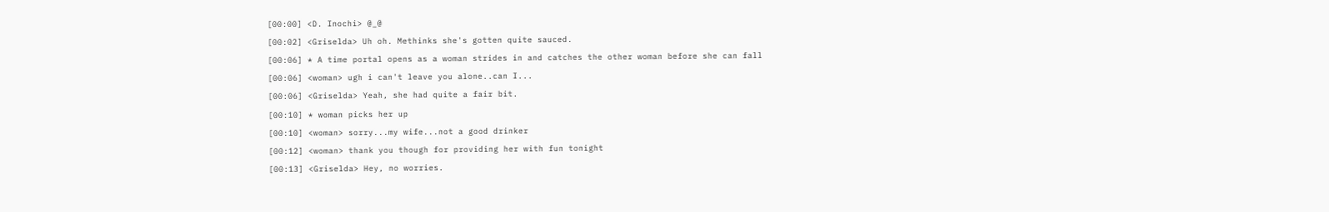[00:00] <D. Inochi> @_@
[00:02] <Griselda> Uh oh. Methinks she's gotten quite sauced.
[00:06] * A time portal opens as a woman strides in and catches the other woman before she can fall
[00:06] <woman> ugh i can't leave you alone..can I...
[00:06] <Griselda> Yeah, she had quite a fair bit.
[00:10] * woman picks her up
[00:10] <woman> sorry...my wife...not a good drinker
[00:12] <woman> thank you though for providing her with fun tonight
[00:13] <Griselda> Hey, no worries.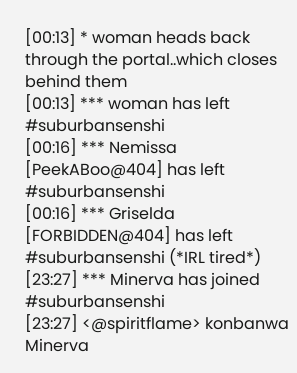[00:13] * woman heads back through the portal..which closes behind them
[00:13] *** woman has left #suburbansenshi
[00:16] *** Nemissa [PeekABoo@404] has left #suburbansenshi
[00:16] *** Griselda [FORBIDDEN@404] has left #suburbansenshi (*IRL tired*)
[23:27] *** Minerva has joined #suburbansenshi
[23:27] <@spiritflame> konbanwa Minerva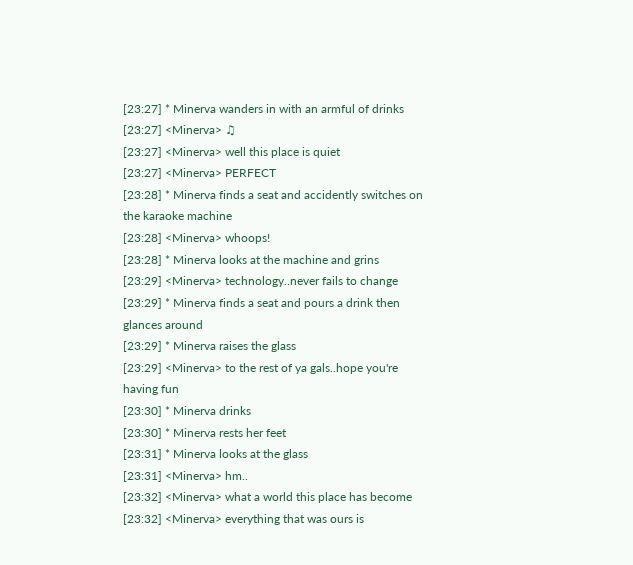[23:27] * Minerva wanders in with an armful of drinks
[23:27] <Minerva> ♫
[23:27] <Minerva> well this place is quiet
[23:27] <Minerva> PERFECT
[23:28] * Minerva finds a seat and accidently switches on the karaoke machine
[23:28] <Minerva> whoops!
[23:28] * Minerva looks at the machine and grins
[23:29] <Minerva> technology..never fails to change
[23:29] * Minerva finds a seat and pours a drink then glances around
[23:29] * Minerva raises the glass
[23:29] <Minerva> to the rest of ya gals..hope you're having fun
[23:30] * Minerva drinks
[23:30] * Minerva rests her feet
[23:31] * Minerva looks at the glass
[23:31] <Minerva> hm..
[23:32] <Minerva> what a world this place has become
[23:32] <Minerva> everything that was ours is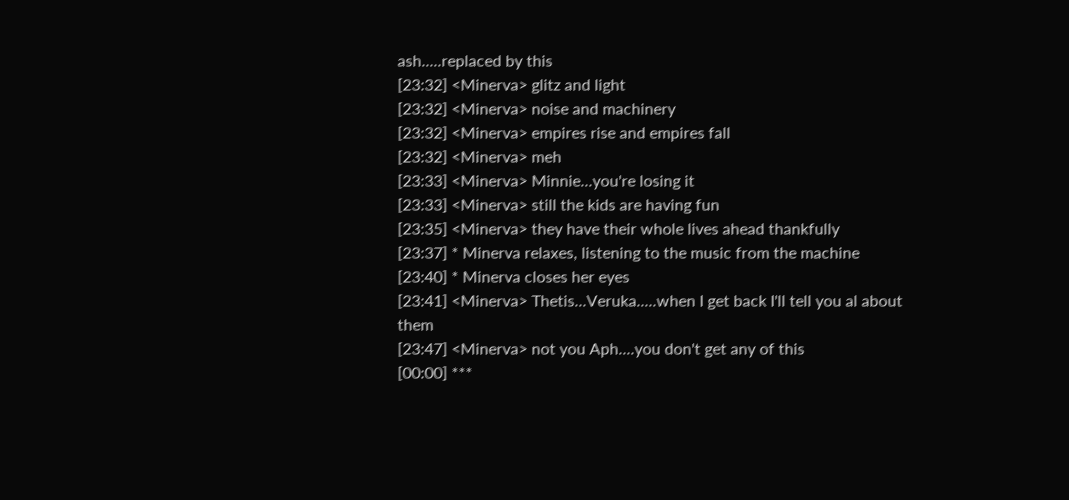ash.....replaced by this
[23:32] <Minerva> glitz and light
[23:32] <Minerva> noise and machinery
[23:32] <Minerva> empires rise and empires fall
[23:32] <Minerva> meh
[23:33] <Minerva> Minnie...you're losing it
[23:33] <Minerva> still the kids are having fun
[23:35] <Minerva> they have their whole lives ahead thankfully
[23:37] * Minerva relaxes, listening to the music from the machine
[23:40] * Minerva closes her eyes
[23:41] <Minerva> Thetis...Veruka.....when I get back I'll tell you al about them
[23:47] <Minerva> not you Aph....you don't get any of this
[00:00] ***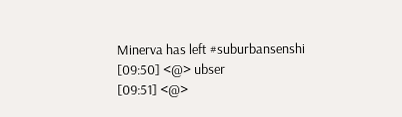Minerva has left #suburbansenshi
[09:50] <@> ubser
[09:51] <@>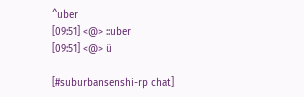^uber
[09:51] <@> ::uber
[09:51] <@> ü

[#suburbansenshi-rp chat]